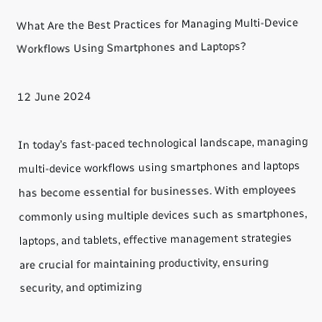What Are the Best Practices for Managing Multi-Device Workflows Using Smartphones and Laptops?

12 June 2024

In today’s fast-paced technological landscape, managing multi-device workflows using smartphones and laptops has become essential for businesses. With employees commonly using multiple devices such as smartphones, laptops, and tablets, effective management strategies are crucial for maintaining productivity, ensuring security, and optimizing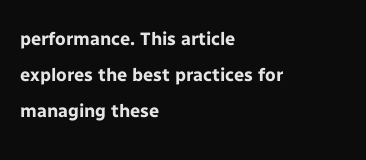performance. This article explores the best practices for managing these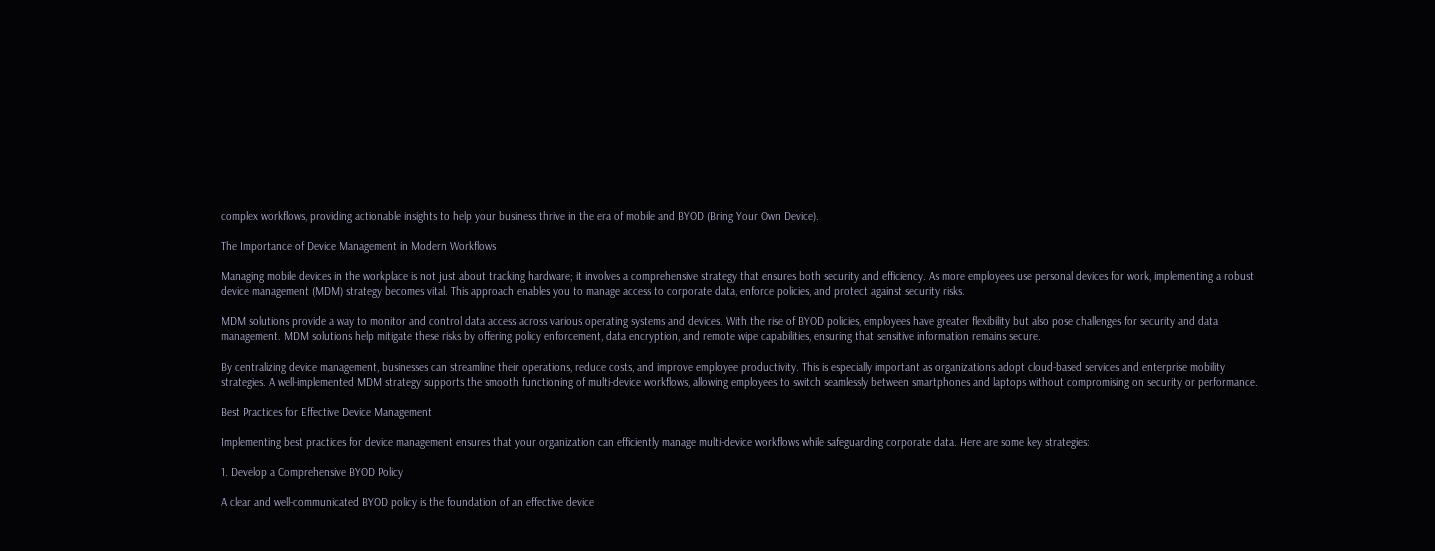complex workflows, providing actionable insights to help your business thrive in the era of mobile and BYOD (Bring Your Own Device).

The Importance of Device Management in Modern Workflows

Managing mobile devices in the workplace is not just about tracking hardware; it involves a comprehensive strategy that ensures both security and efficiency. As more employees use personal devices for work, implementing a robust device management (MDM) strategy becomes vital. This approach enables you to manage access to corporate data, enforce policies, and protect against security risks.

MDM solutions provide a way to monitor and control data access across various operating systems and devices. With the rise of BYOD policies, employees have greater flexibility but also pose challenges for security and data management. MDM solutions help mitigate these risks by offering policy enforcement, data encryption, and remote wipe capabilities, ensuring that sensitive information remains secure.

By centralizing device management, businesses can streamline their operations, reduce costs, and improve employee productivity. This is especially important as organizations adopt cloud-based services and enterprise mobility strategies. A well-implemented MDM strategy supports the smooth functioning of multi-device workflows, allowing employees to switch seamlessly between smartphones and laptops without compromising on security or performance.

Best Practices for Effective Device Management

Implementing best practices for device management ensures that your organization can efficiently manage multi-device workflows while safeguarding corporate data. Here are some key strategies:

1. Develop a Comprehensive BYOD Policy

A clear and well-communicated BYOD policy is the foundation of an effective device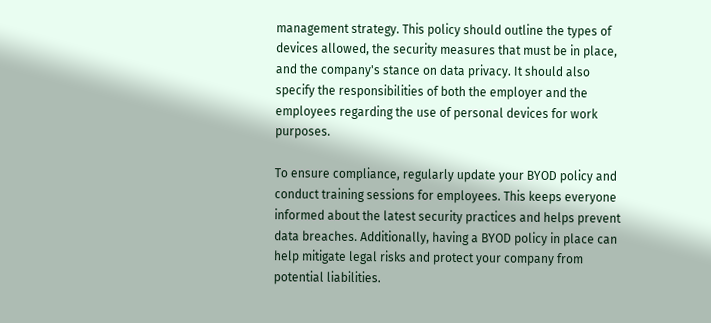management strategy. This policy should outline the types of devices allowed, the security measures that must be in place, and the company's stance on data privacy. It should also specify the responsibilities of both the employer and the employees regarding the use of personal devices for work purposes.

To ensure compliance, regularly update your BYOD policy and conduct training sessions for employees. This keeps everyone informed about the latest security practices and helps prevent data breaches. Additionally, having a BYOD policy in place can help mitigate legal risks and protect your company from potential liabilities.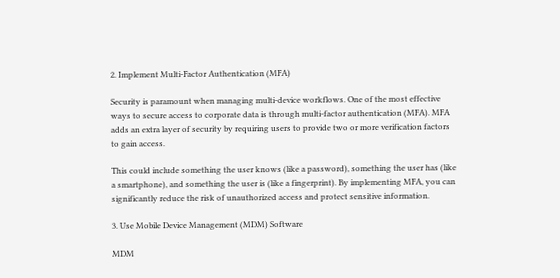2. Implement Multi-Factor Authentication (MFA)

Security is paramount when managing multi-device workflows. One of the most effective ways to secure access to corporate data is through multi-factor authentication (MFA). MFA adds an extra layer of security by requiring users to provide two or more verification factors to gain access.

This could include something the user knows (like a password), something the user has (like a smartphone), and something the user is (like a fingerprint). By implementing MFA, you can significantly reduce the risk of unauthorized access and protect sensitive information.

3. Use Mobile Device Management (MDM) Software

MDM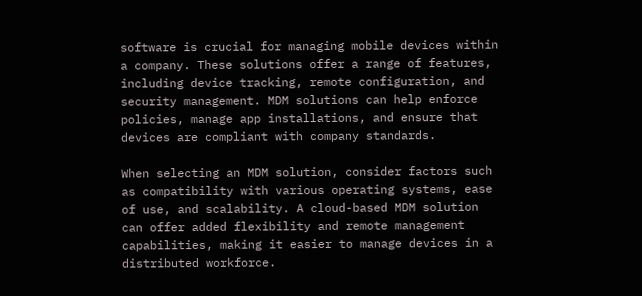software is crucial for managing mobile devices within a company. These solutions offer a range of features, including device tracking, remote configuration, and security management. MDM solutions can help enforce policies, manage app installations, and ensure that devices are compliant with company standards.

When selecting an MDM solution, consider factors such as compatibility with various operating systems, ease of use, and scalability. A cloud-based MDM solution can offer added flexibility and remote management capabilities, making it easier to manage devices in a distributed workforce.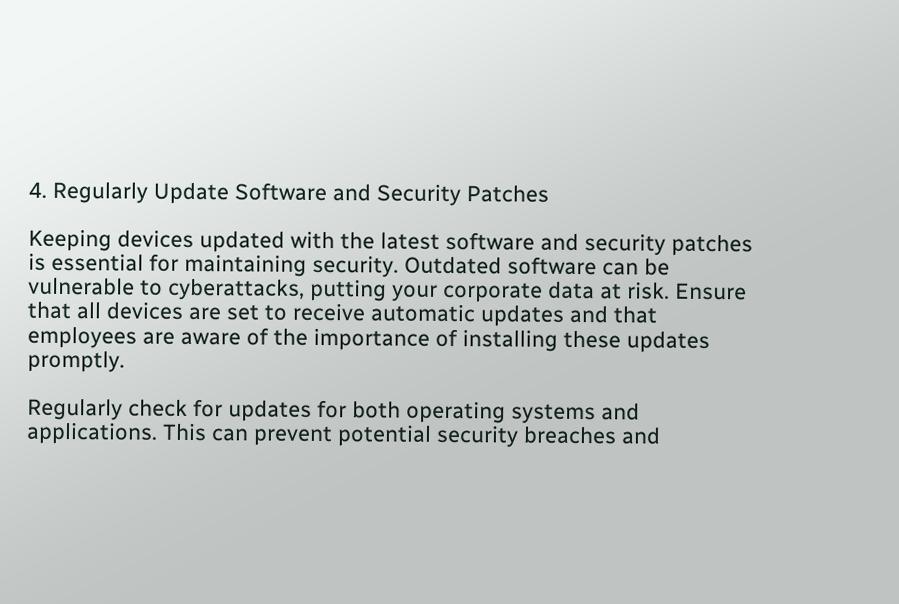4. Regularly Update Software and Security Patches

Keeping devices updated with the latest software and security patches is essential for maintaining security. Outdated software can be vulnerable to cyberattacks, putting your corporate data at risk. Ensure that all devices are set to receive automatic updates and that employees are aware of the importance of installing these updates promptly.

Regularly check for updates for both operating systems and applications. This can prevent potential security breaches and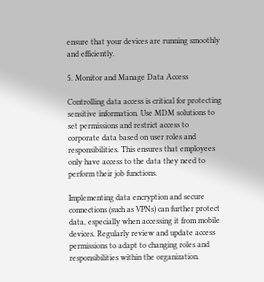ensure that your devices are running smoothly and efficiently.

5. Monitor and Manage Data Access

Controlling data access is critical for protecting sensitive information. Use MDM solutions to set permissions and restrict access to corporate data based on user roles and responsibilities. This ensures that employees only have access to the data they need to perform their job functions.

Implementing data encryption and secure connections (such as VPNs) can further protect data, especially when accessing it from mobile devices. Regularly review and update access permissions to adapt to changing roles and responsibilities within the organization.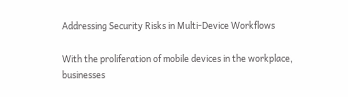Addressing Security Risks in Multi-Device Workflows

With the proliferation of mobile devices in the workplace, businesses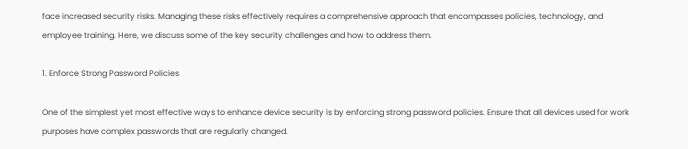face increased security risks. Managing these risks effectively requires a comprehensive approach that encompasses policies, technology, and employee training. Here, we discuss some of the key security challenges and how to address them.

1. Enforce Strong Password Policies

One of the simplest yet most effective ways to enhance device security is by enforcing strong password policies. Ensure that all devices used for work purposes have complex passwords that are regularly changed.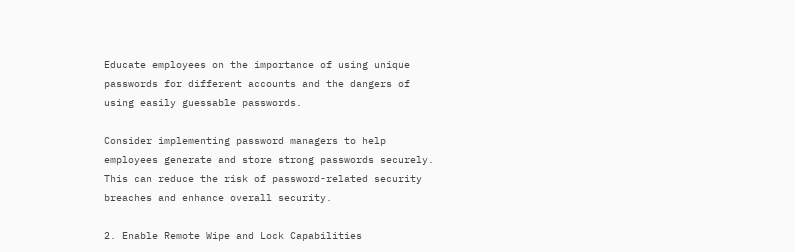Educate employees on the importance of using unique passwords for different accounts and the dangers of using easily guessable passwords.

Consider implementing password managers to help employees generate and store strong passwords securely. This can reduce the risk of password-related security breaches and enhance overall security.

2. Enable Remote Wipe and Lock Capabilities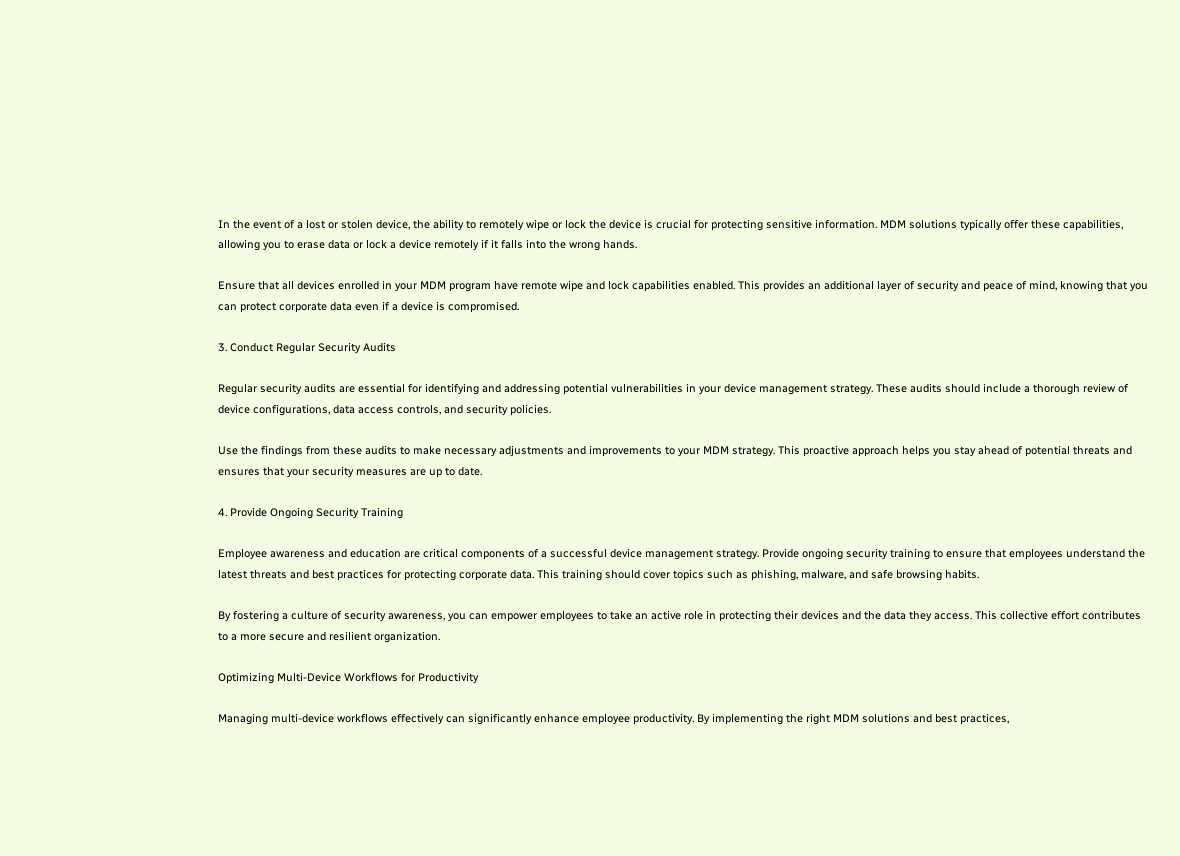In the event of a lost or stolen device, the ability to remotely wipe or lock the device is crucial for protecting sensitive information. MDM solutions typically offer these capabilities, allowing you to erase data or lock a device remotely if it falls into the wrong hands.

Ensure that all devices enrolled in your MDM program have remote wipe and lock capabilities enabled. This provides an additional layer of security and peace of mind, knowing that you can protect corporate data even if a device is compromised.

3. Conduct Regular Security Audits

Regular security audits are essential for identifying and addressing potential vulnerabilities in your device management strategy. These audits should include a thorough review of device configurations, data access controls, and security policies.

Use the findings from these audits to make necessary adjustments and improvements to your MDM strategy. This proactive approach helps you stay ahead of potential threats and ensures that your security measures are up to date.

4. Provide Ongoing Security Training

Employee awareness and education are critical components of a successful device management strategy. Provide ongoing security training to ensure that employees understand the latest threats and best practices for protecting corporate data. This training should cover topics such as phishing, malware, and safe browsing habits.

By fostering a culture of security awareness, you can empower employees to take an active role in protecting their devices and the data they access. This collective effort contributes to a more secure and resilient organization.

Optimizing Multi-Device Workflows for Productivity

Managing multi-device workflows effectively can significantly enhance employee productivity. By implementing the right MDM solutions and best practices,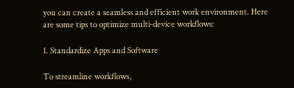you can create a seamless and efficient work environment. Here are some tips to optimize multi-device workflows:

1. Standardize Apps and Software

To streamline workflows,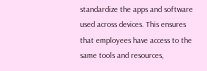standardize the apps and software used across devices. This ensures that employees have access to the same tools and resources,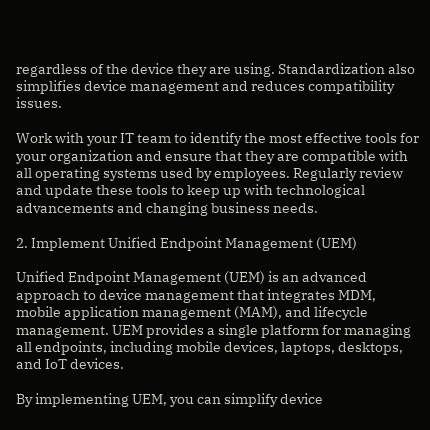regardless of the device they are using. Standardization also simplifies device management and reduces compatibility issues.

Work with your IT team to identify the most effective tools for your organization and ensure that they are compatible with all operating systems used by employees. Regularly review and update these tools to keep up with technological advancements and changing business needs.

2. Implement Unified Endpoint Management (UEM)

Unified Endpoint Management (UEM) is an advanced approach to device management that integrates MDM, mobile application management (MAM), and lifecycle management. UEM provides a single platform for managing all endpoints, including mobile devices, laptops, desktops, and IoT devices.

By implementing UEM, you can simplify device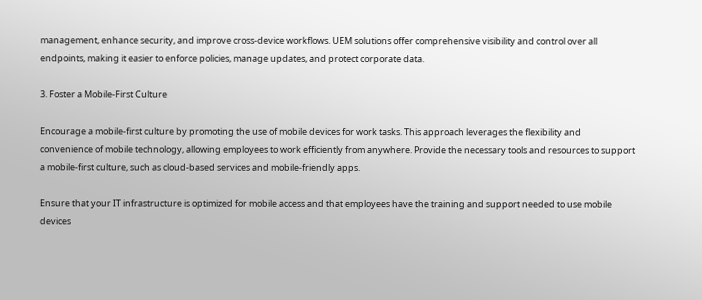management, enhance security, and improve cross-device workflows. UEM solutions offer comprehensive visibility and control over all endpoints, making it easier to enforce policies, manage updates, and protect corporate data.

3. Foster a Mobile-First Culture

Encourage a mobile-first culture by promoting the use of mobile devices for work tasks. This approach leverages the flexibility and convenience of mobile technology, allowing employees to work efficiently from anywhere. Provide the necessary tools and resources to support a mobile-first culture, such as cloud-based services and mobile-friendly apps.

Ensure that your IT infrastructure is optimized for mobile access and that employees have the training and support needed to use mobile devices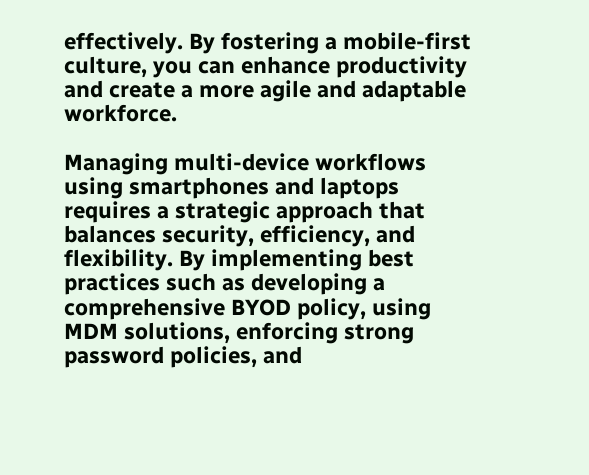effectively. By fostering a mobile-first culture, you can enhance productivity and create a more agile and adaptable workforce.

Managing multi-device workflows using smartphones and laptops requires a strategic approach that balances security, efficiency, and flexibility. By implementing best practices such as developing a comprehensive BYOD policy, using MDM solutions, enforcing strong password policies, and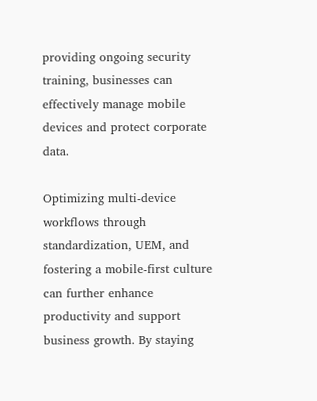providing ongoing security training, businesses can effectively manage mobile devices and protect corporate data.

Optimizing multi-device workflows through standardization, UEM, and fostering a mobile-first culture can further enhance productivity and support business growth. By staying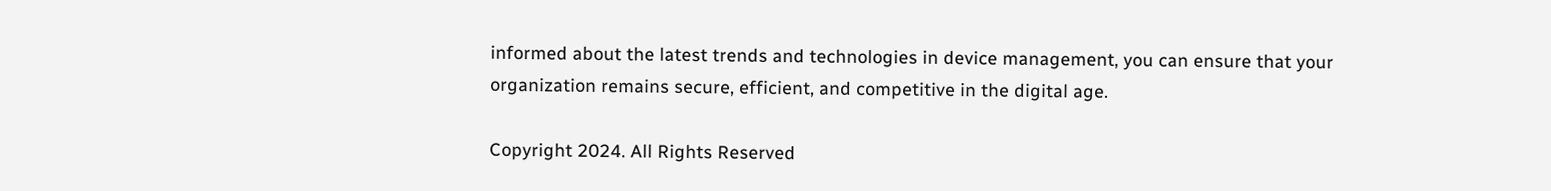informed about the latest trends and technologies in device management, you can ensure that your organization remains secure, efficient, and competitive in the digital age.

Copyright 2024. All Rights Reserved